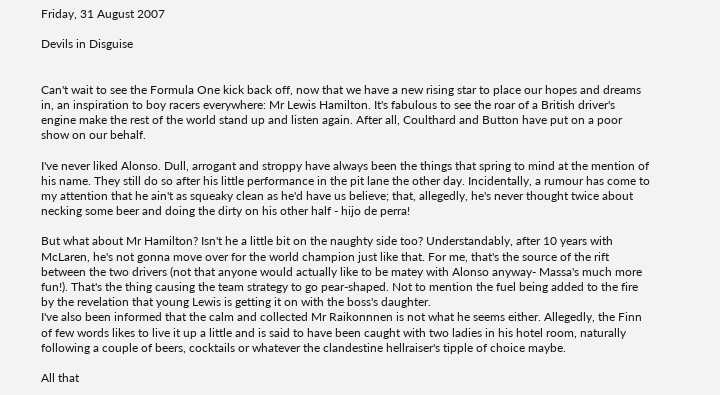Friday, 31 August 2007

Devils in Disguise


Can't wait to see the Formula One kick back off, now that we have a new rising star to place our hopes and dreams in, an inspiration to boy racers everywhere: Mr Lewis Hamilton. It's fabulous to see the roar of a British driver's engine make the rest of the world stand up and listen again. After all, Coulthard and Button have put on a poor show on our behalf.

I've never liked Alonso. Dull, arrogant and stroppy have always been the things that spring to mind at the mention of his name. They still do so after his little performance in the pit lane the other day. Incidentally, a rumour has come to my attention that he ain't as squeaky clean as he'd have us believe; that, allegedly, he's never thought twice about necking some beer and doing the dirty on his other half - hijo de perra!

But what about Mr Hamilton? Isn't he a little bit on the naughty side too? Understandably, after 10 years with McLaren, he's not gonna move over for the world champion just like that. For me, that's the source of the rift between the two drivers (not that anyone would actually like to be matey with Alonso anyway- Massa's much more fun!). That's the thing causing the team strategy to go pear-shaped. Not to mention the fuel being added to the fire by the revelation that young Lewis is getting it on with the boss's daughter.
I've also been informed that the calm and collected Mr Raikonnnen is not what he seems either. Allegedly, the Finn of few words likes to live it up a little and is said to have been caught with two ladies in his hotel room, naturally following a couple of beers, cocktails or whatever the clandestine hellraiser's tipple of choice maybe.

All that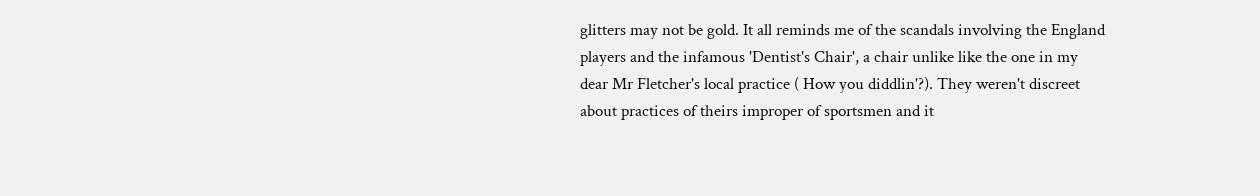glitters may not be gold. It all reminds me of the scandals involving the England players and the infamous 'Dentist's Chair', a chair unlike like the one in my dear Mr Fletcher's local practice ( How you diddlin'?). They weren't discreet about practices of theirs improper of sportsmen and it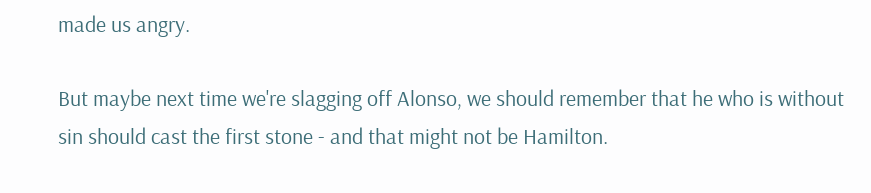made us angry.

But maybe next time we're slagging off Alonso, we should remember that he who is without sin should cast the first stone - and that might not be Hamilton.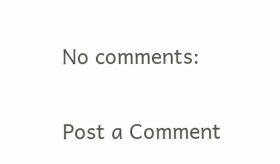No comments:

Post a Comment